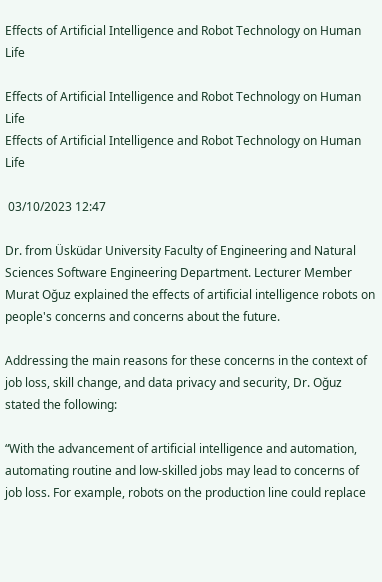Effects of Artificial Intelligence and Robot Technology on Human Life

Effects of Artificial Intelligence and Robot Technology on Human Life
Effects of Artificial Intelligence and Robot Technology on Human Life

 03/10/2023 12:47

Dr. from Üsküdar University Faculty of Engineering and Natural Sciences Software Engineering Department. Lecturer Member Murat Oğuz explained the effects of artificial intelligence robots on people's concerns and concerns about the future.

Addressing the main reasons for these concerns in the context of job loss, skill change, and data privacy and security, Dr. Oğuz stated the following:

“With the advancement of artificial intelligence and automation, automating routine and low-skilled jobs may lead to concerns of job loss. For example, robots on the production line could replace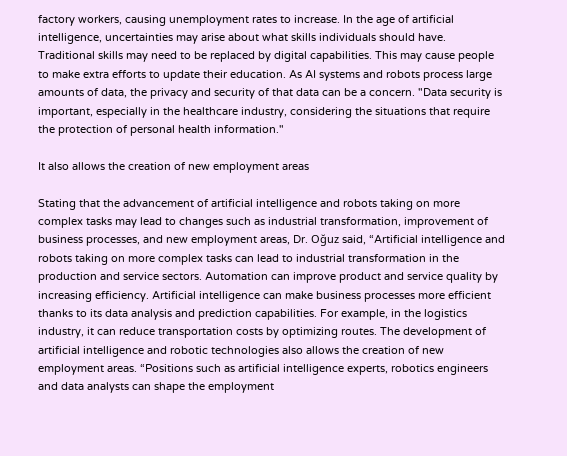factory workers, causing unemployment rates to increase. In the age of artificial intelligence, uncertainties may arise about what skills individuals should have. Traditional skills may need to be replaced by digital capabilities. This may cause people to make extra efforts to update their education. As AI systems and robots process large amounts of data, the privacy and security of that data can be a concern. "Data security is important, especially in the healthcare industry, considering the situations that require the protection of personal health information."

It also allows the creation of new employment areas

Stating that the advancement of artificial intelligence and robots taking on more complex tasks may lead to changes such as industrial transformation, improvement of business processes, and new employment areas, Dr. Oğuz said, “Artificial intelligence and robots taking on more complex tasks can lead to industrial transformation in the production and service sectors. Automation can improve product and service quality by increasing efficiency. Artificial intelligence can make business processes more efficient thanks to its data analysis and prediction capabilities. For example, in the logistics industry, it can reduce transportation costs by optimizing routes. The development of artificial intelligence and robotic technologies also allows the creation of new employment areas. “Positions such as artificial intelligence experts, robotics engineers and data analysts can shape the employment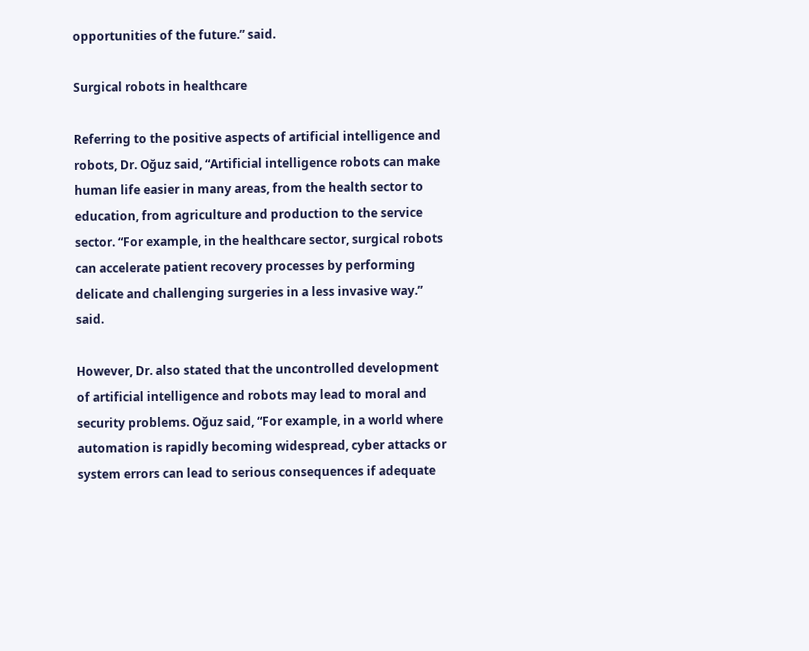opportunities of the future.” said.

Surgical robots in healthcare

Referring to the positive aspects of artificial intelligence and robots, Dr. Oğuz said, “Artificial intelligence robots can make human life easier in many areas, from the health sector to education, from agriculture and production to the service sector. “For example, in the healthcare sector, surgical robots can accelerate patient recovery processes by performing delicate and challenging surgeries in a less invasive way.” said.

However, Dr. also stated that the uncontrolled development of artificial intelligence and robots may lead to moral and security problems. Oğuz said, “For example, in a world where automation is rapidly becoming widespread, cyber attacks or system errors can lead to serious consequences if adequate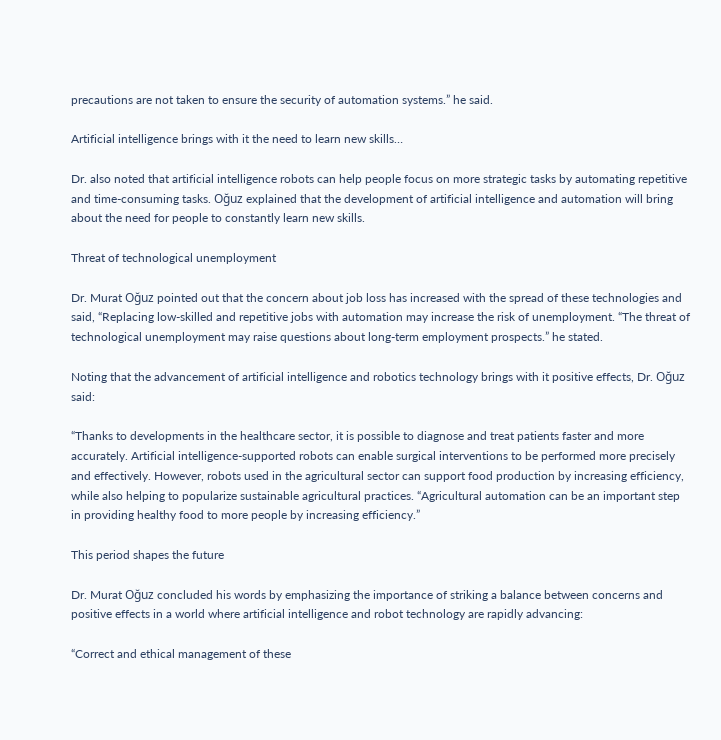precautions are not taken to ensure the security of automation systems.” he said.

Artificial intelligence brings with it the need to learn new skills…

Dr. also noted that artificial intelligence robots can help people focus on more strategic tasks by automating repetitive and time-consuming tasks. Oğuz explained that the development of artificial intelligence and automation will bring about the need for people to constantly learn new skills.

Threat of technological unemployment

Dr. Murat Oğuz pointed out that the concern about job loss has increased with the spread of these technologies and said, “Replacing low-skilled and repetitive jobs with automation may increase the risk of unemployment. “The threat of technological unemployment may raise questions about long-term employment prospects.” he stated.

Noting that the advancement of artificial intelligence and robotics technology brings with it positive effects, Dr. Oğuz said:

“Thanks to developments in the healthcare sector, it is possible to diagnose and treat patients faster and more accurately. Artificial intelligence-supported robots can enable surgical interventions to be performed more precisely and effectively. However, robots used in the agricultural sector can support food production by increasing efficiency, while also helping to popularize sustainable agricultural practices. “Agricultural automation can be an important step in providing healthy food to more people by increasing efficiency.”

This period shapes the future

Dr. Murat Oğuz concluded his words by emphasizing the importance of striking a balance between concerns and positive effects in a world where artificial intelligence and robot technology are rapidly advancing:

“Correct and ethical management of these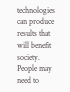technologies can produce results that will benefit society. People may need to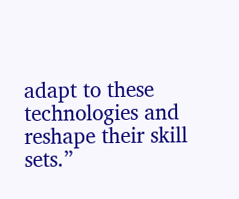adapt to these technologies and reshape their skill sets.”